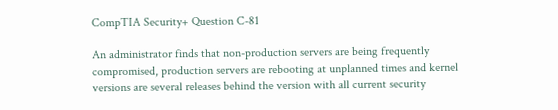CompTIA Security+ Question C-81

An administrator finds that non-production servers are being frequently compromised, production servers are rebooting at unplanned times and kernel versions are several releases behind the version with all current security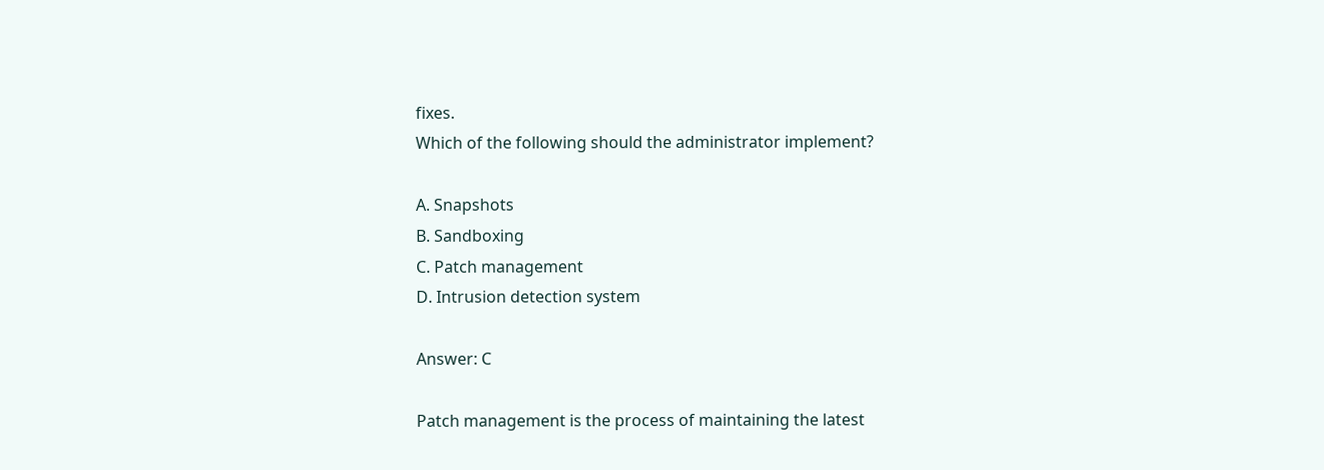fixes.
Which of the following should the administrator implement?

A. Snapshots
B. Sandboxing
C. Patch management
D. Intrusion detection system

Answer: C

Patch management is the process of maintaining the latest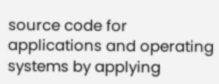source code for applications and operating systems by applying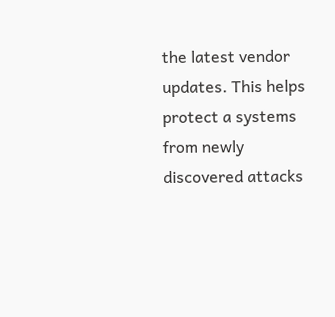the latest vendor updates. This helps protect a systems from newly discovered attacks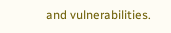and vulnerabilities.